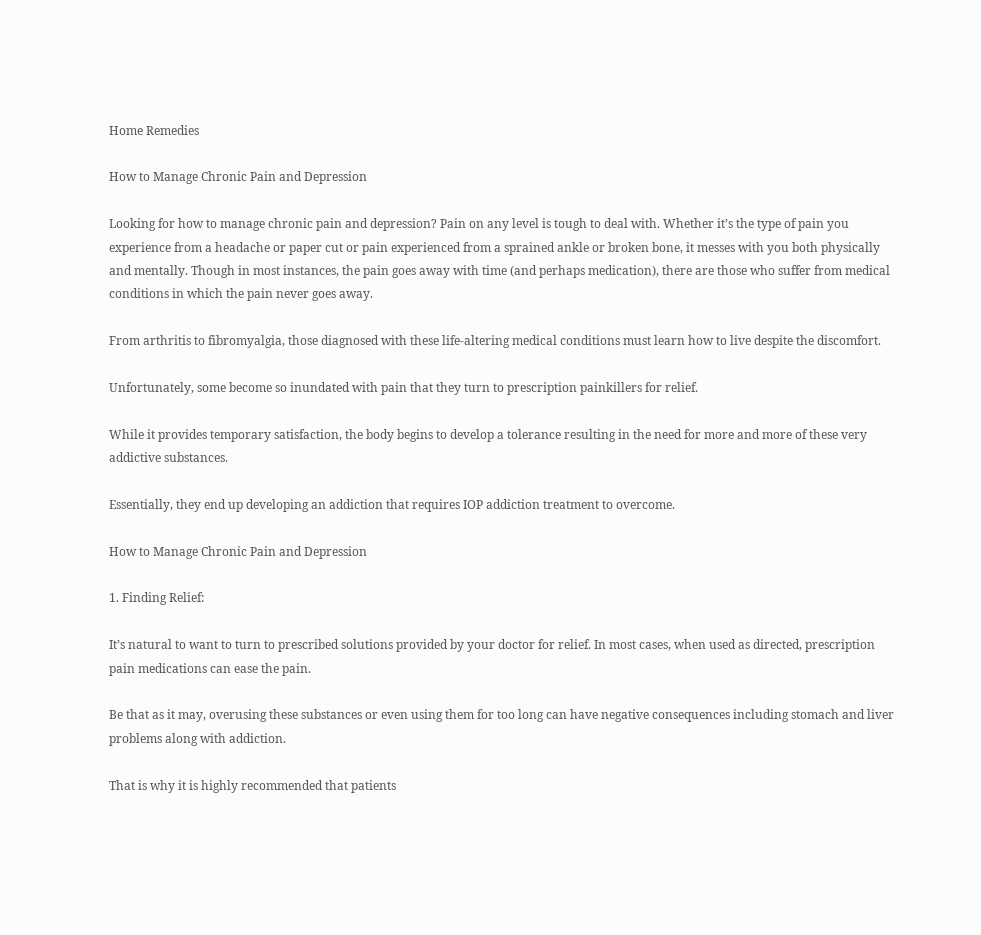Home Remedies

How to Manage Chronic Pain and Depression

Looking for how to manage chronic pain and depression? Pain on any level is tough to deal with. Whether it’s the type of pain you experience from a headache or paper cut or pain experienced from a sprained ankle or broken bone, it messes with you both physically and mentally. Though in most instances, the pain goes away with time (and perhaps medication), there are those who suffer from medical conditions in which the pain never goes away.

From arthritis to fibromyalgia, those diagnosed with these life-altering medical conditions must learn how to live despite the discomfort.

Unfortunately, some become so inundated with pain that they turn to prescription painkillers for relief.

While it provides temporary satisfaction, the body begins to develop a tolerance resulting in the need for more and more of these very addictive substances.

Essentially, they end up developing an addiction that requires IOP addiction treatment to overcome.

How to Manage Chronic Pain and Depression

1. Finding Relief:

It’s natural to want to turn to prescribed solutions provided by your doctor for relief. In most cases, when used as directed, prescription pain medications can ease the pain.

Be that as it may, overusing these substances or even using them for too long can have negative consequences including stomach and liver problems along with addiction.

That is why it is highly recommended that patients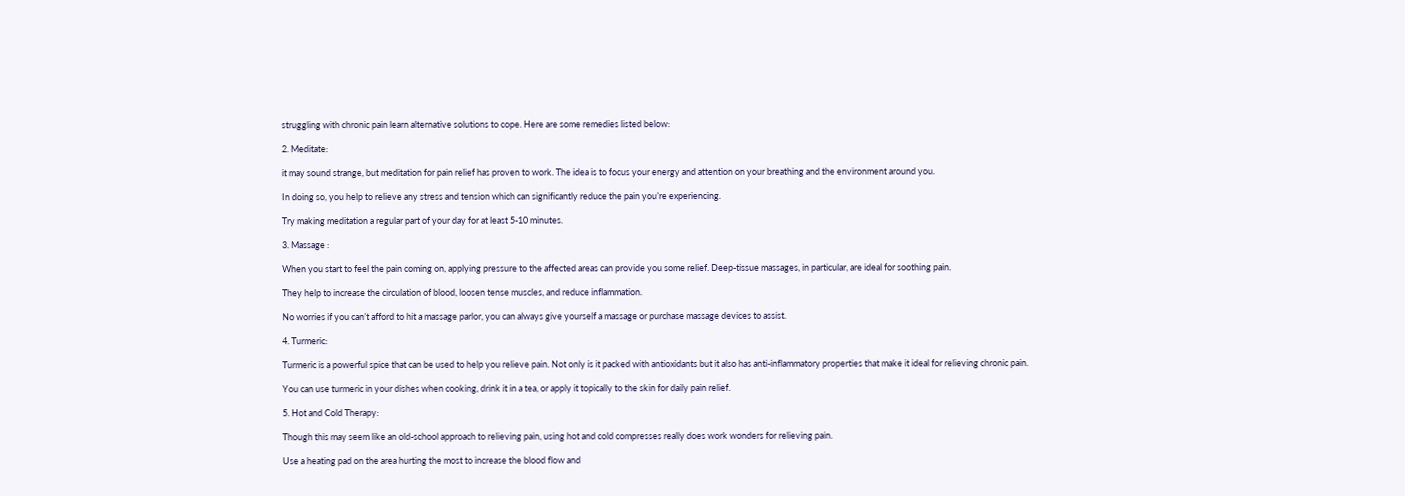struggling with chronic pain learn alternative solutions to cope. Here are some remedies listed below:

2. Meditate:

it may sound strange, but meditation for pain relief has proven to work. The idea is to focus your energy and attention on your breathing and the environment around you.

In doing so, you help to relieve any stress and tension which can significantly reduce the pain you’re experiencing.

Try making meditation a regular part of your day for at least 5-10 minutes.

3. Massage :

When you start to feel the pain coming on, applying pressure to the affected areas can provide you some relief. Deep-tissue massages, in particular, are ideal for soothing pain.

They help to increase the circulation of blood, loosen tense muscles, and reduce inflammation.

No worries if you can’t afford to hit a massage parlor, you can always give yourself a massage or purchase massage devices to assist.

4. Turmeric:

Turmeric is a powerful spice that can be used to help you relieve pain. Not only is it packed with antioxidants but it also has anti-inflammatory properties that make it ideal for relieving chronic pain.

You can use turmeric in your dishes when cooking, drink it in a tea, or apply it topically to the skin for daily pain relief.

5. Hot and Cold Therapy:

Though this may seem like an old-school approach to relieving pain, using hot and cold compresses really does work wonders for relieving pain.

Use a heating pad on the area hurting the most to increase the blood flow and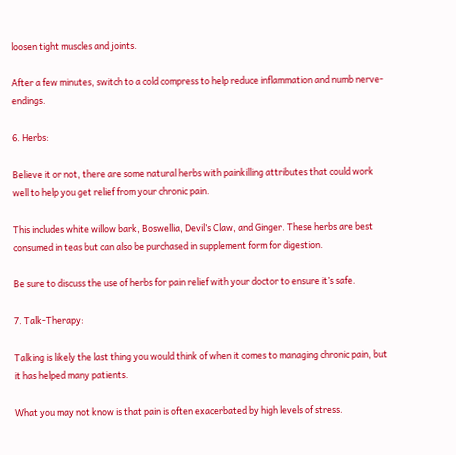loosen tight muscles and joints.

After a few minutes, switch to a cold compress to help reduce inflammation and numb nerve-endings.

6. Herbs:

Believe it or not, there are some natural herbs with painkilling attributes that could work well to help you get relief from your chronic pain.

This includes white willow bark, Boswellia, Devil’s Claw, and Ginger. These herbs are best consumed in teas but can also be purchased in supplement form for digestion.

Be sure to discuss the use of herbs for pain relief with your doctor to ensure it’s safe.

7. Talk-Therapy:

Talking is likely the last thing you would think of when it comes to managing chronic pain, but it has helped many patients.

What you may not know is that pain is often exacerbated by high levels of stress.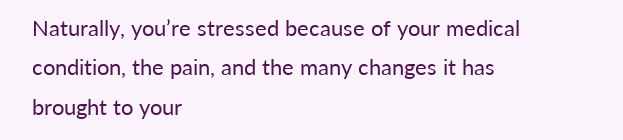Naturally, you’re stressed because of your medical condition, the pain, and the many changes it has brought to your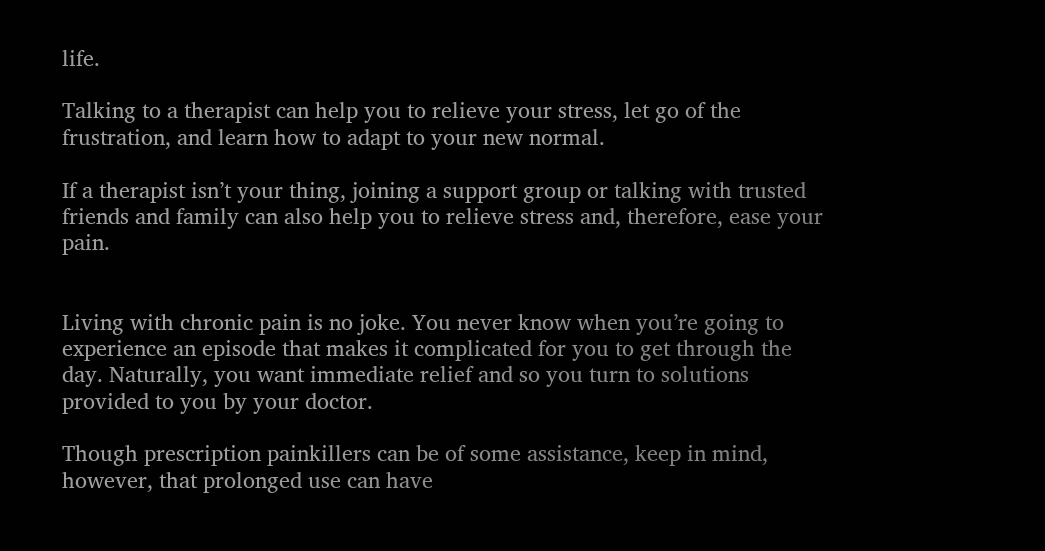life.

Talking to a therapist can help you to relieve your stress, let go of the frustration, and learn how to adapt to your new normal.

If a therapist isn’t your thing, joining a support group or talking with trusted friends and family can also help you to relieve stress and, therefore, ease your pain.


Living with chronic pain is no joke. You never know when you’re going to experience an episode that makes it complicated for you to get through the day. Naturally, you want immediate relief and so you turn to solutions provided to you by your doctor.

Though prescription painkillers can be of some assistance, keep in mind, however, that prolonged use can have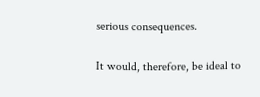serious consequences.

It would, therefore, be ideal to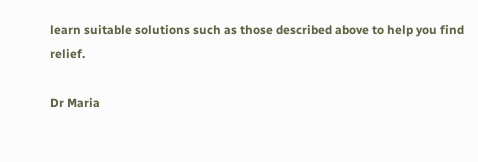learn suitable solutions such as those described above to help you find relief.

Dr Maria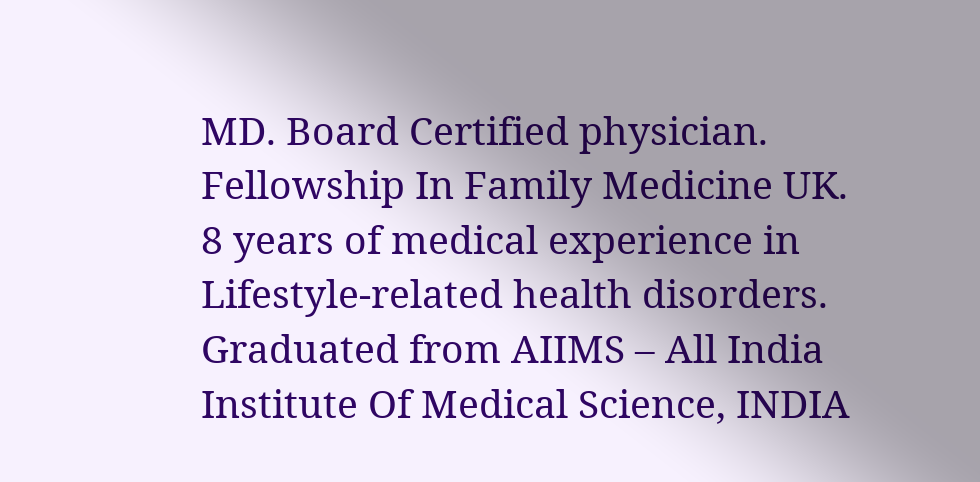MD. Board Certified physician. Fellowship In Family Medicine UK. 8 years of medical experience in Lifestyle-related health disorders. Graduated from AIIMS – All India Institute Of Medical Science, INDIA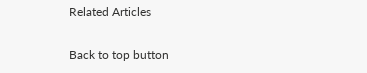Related Articles

Back to top button